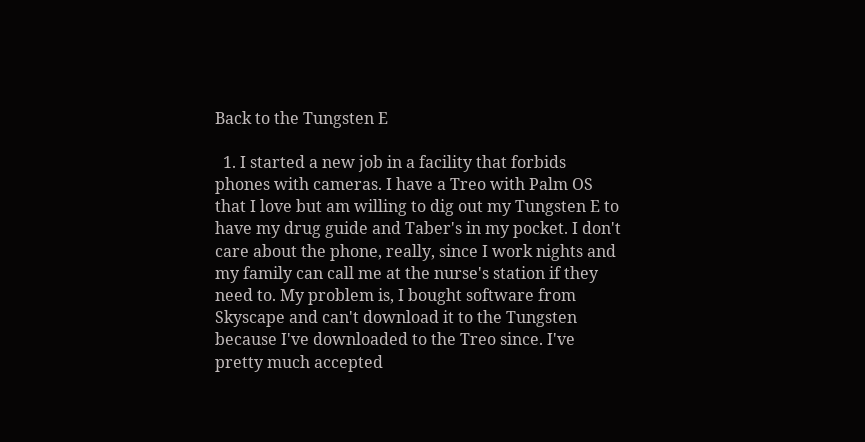Back to the Tungsten E

  1. I started a new job in a facility that forbids phones with cameras. I have a Treo with Palm OS that I love but am willing to dig out my Tungsten E to have my drug guide and Taber's in my pocket. I don't care about the phone, really, since I work nights and my family can call me at the nurse's station if they need to. My problem is, I bought software from Skyscape and can't download it to the Tungsten because I've downloaded to the Treo since. I've pretty much accepted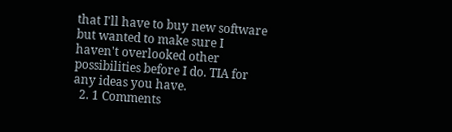that I'll have to buy new software but wanted to make sure I haven't overlooked other possibilities before I do. TIA for any ideas you have.
  2. 1 Comments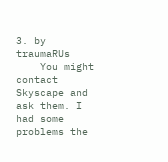3. by   traumaRUs
    You might contact Skyscape and ask them. I had some problems the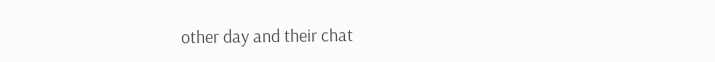other day and their chat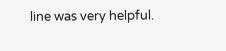line was very helpful.